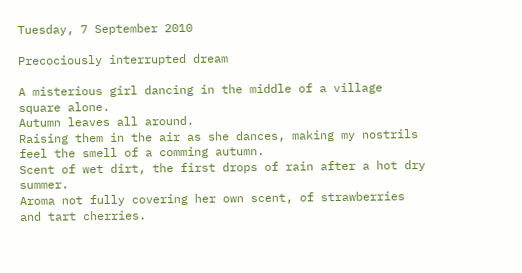Tuesday, 7 September 2010

Precociously interrupted dream

A misterious girl dancing in the middle of a village square alone.
Autumn leaves all around.
Raising them in the air as she dances, making my nostrils feel the smell of a comming autumn.
Scent of wet dirt, the first drops of rain after a hot dry summer.
Aroma not fully covering her own scent, of strawberries and tart cherries.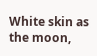White skin as the moon,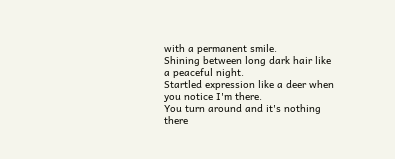with a permanent smile.
Shining between long dark hair like a peaceful night.
Startled expression like a deer when you notice I'm there.
You turn around and it's nothing there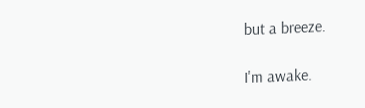but a breeze.

I'm awake.